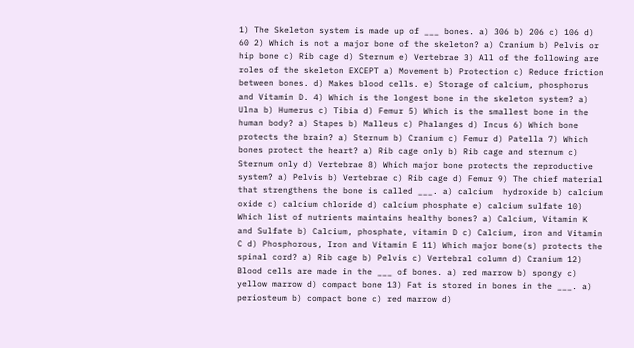1) The Skeleton system is made up of ___ bones. a) 306 b) 206 c) 106 d) 60 2) Which is not a major bone of the skeleton? a) Cranium b) Pelvis or hip bone c) Rib cage d) Sternum e) Vertebrae 3) All of the following are roles of the skeleton EXCEPT a) Movement b) Protection c) Reduce friction between bones. d) Makes blood cells. e) Storage of calcium, phosphorus and Vitamin D. 4) Which is the longest bone in the skeleton system? a) Ulna b) Humerus c) Tibia d) Femur 5) Which is the smallest bone in the human body? a) Stapes b) Malleus c) Phalanges d) Incus 6) Which bone protects the brain? a) Sternum b) Cranium c) Femur d) Patella 7) Which bones protect the heart? a) Rib cage only b) Rib cage and sternum c) Sternum only d) Vertebrae 8) Which major bone protects the reproductive system? a) Pelvis b) Vertebrae c) Rib cage d) Femur 9) The chief material that strengthens the bone is called ___. a) calcium  hydroxide b) calcium oxide c) calcium chloride d) calcium phosphate e) calcium sulfate 10) Which list of nutrients maintains healthy bones? a) Calcium, Vitamin K and Sulfate b) Calcium, phosphate, vitamin D c) Calcium, iron and Vitamin C d) Phosphorous, Iron and Vitamin E 11) Which major bone(s) protects the spinal cord? a) Rib cage b) Pelvis c) Vertebral column d) Cranium 12) Blood cells are made in the ___ of bones. a) red marrow b) spongy c) yellow marrow d) compact bone 13) Fat is stored in bones in the ___. a) periosteum b) compact bone c) red marrow d)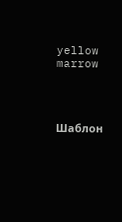yellow marrow




Шаблон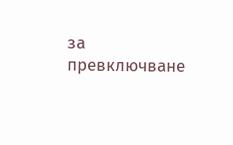за превключване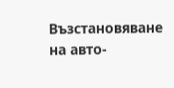Възстановяване на авто-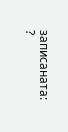записаната: ?